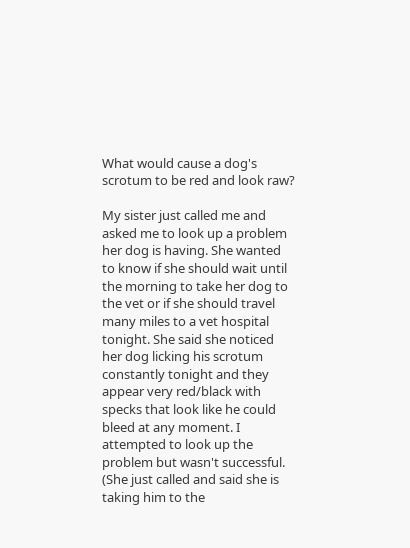What would cause a dog's scrotum to be red and look raw?

My sister just called me and asked me to look up a problem her dog is having. She wanted to know if she should wait until the morning to take her dog to the vet or if she should travel many miles to a vet hospital tonight. She said she noticed her dog licking his scrotum constantly tonight and they appear very red/black with specks that look like he could bleed at any moment. I attempted to look up the problem but wasn't successful. (She just called and said she is taking him to the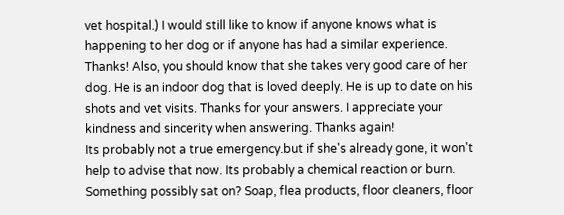vet hospital.) I would still like to know if anyone knows what is happening to her dog or if anyone has had a similar experience. Thanks! Also, you should know that she takes very good care of her dog. He is an indoor dog that is loved deeply. He is up to date on his shots and vet visits. Thanks for your answers. I appreciate your kindness and sincerity when answering. Thanks again!
Its probably not a true emergency.but if she's already gone, it won't help to advise that now. Its probably a chemical reaction or burn. Something possibly sat on? Soap, flea products, floor cleaners, floor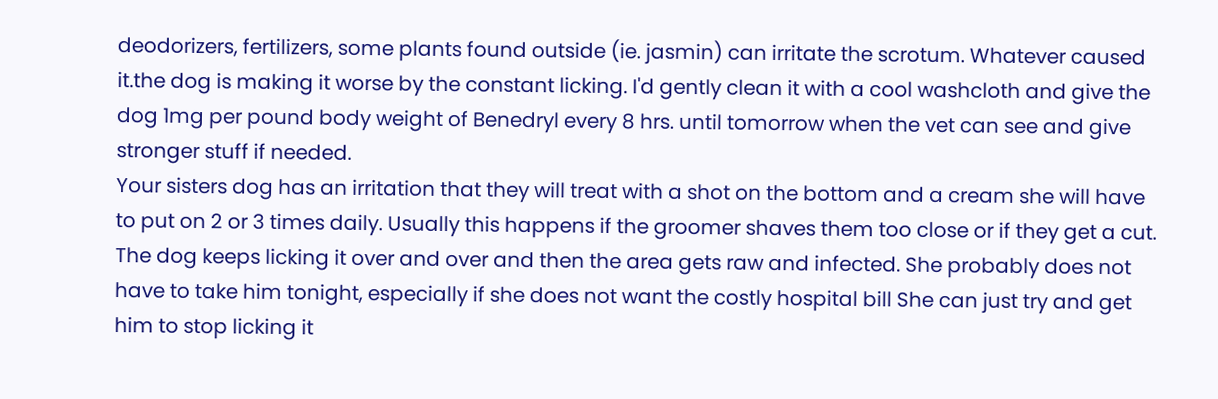deodorizers, fertilizers, some plants found outside (ie. jasmin) can irritate the scrotum. Whatever caused it.the dog is making it worse by the constant licking. I'd gently clean it with a cool washcloth and give the dog 1mg per pound body weight of Benedryl every 8 hrs. until tomorrow when the vet can see and give stronger stuff if needed.
Your sisters dog has an irritation that they will treat with a shot on the bottom and a cream she will have to put on 2 or 3 times daily. Usually this happens if the groomer shaves them too close or if they get a cut. The dog keeps licking it over and over and then the area gets raw and infected. She probably does not have to take him tonight, especially if she does not want the costly hospital bill She can just try and get him to stop licking it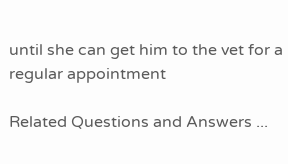until she can get him to the vet for a regular appointment

Related Questions and Answers ...